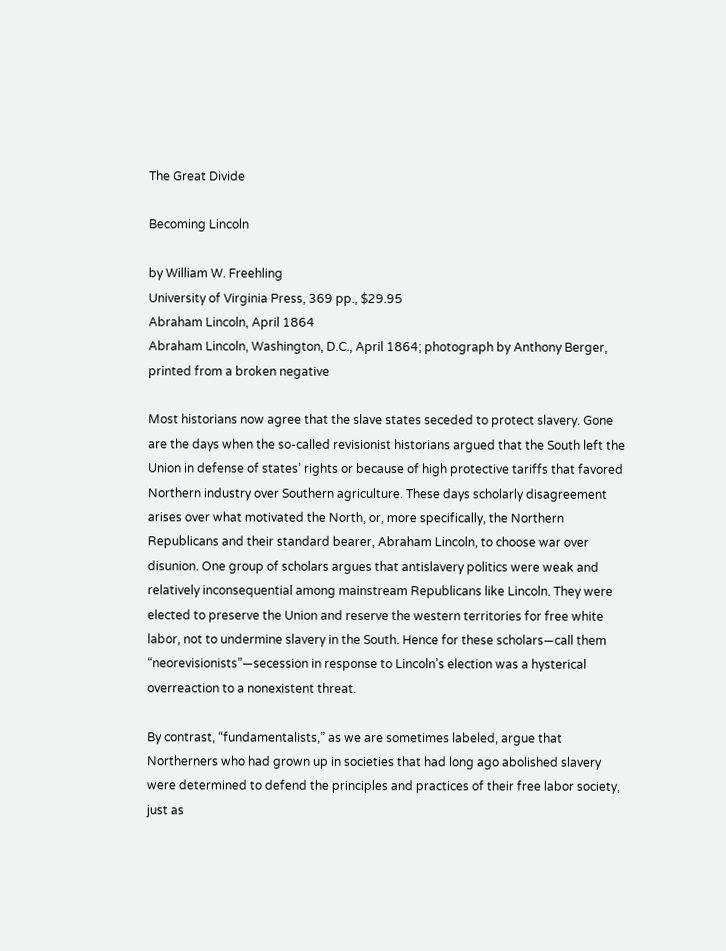The Great Divide

Becoming Lincoln

by William W. Freehling
University of Virginia Press, 369 pp., $29.95
Abraham Lincoln, April 1864
Abraham Lincoln, Washington, D.C., April 1864; photograph by Anthony Berger, printed from a broken negative

Most historians now agree that the slave states seceded to protect slavery. Gone are the days when the so-called revisionist historians argued that the South left the Union in defense of states’ rights or because of high protective tariffs that favored Northern industry over Southern agriculture. These days scholarly disagreement arises over what motivated the North, or, more specifically, the Northern Republicans and their standard bearer, Abraham Lincoln, to choose war over disunion. One group of scholars argues that antislavery politics were weak and relatively inconsequential among mainstream Republicans like Lincoln. They were elected to preserve the Union and reserve the western territories for free white labor, not to undermine slavery in the South. Hence for these scholars—call them “neorevisionists”—secession in response to Lincoln’s election was a hysterical overreaction to a nonexistent threat.

By contrast, “fundamentalists,” as we are sometimes labeled, argue that Northerners who had grown up in societies that had long ago abolished slavery were determined to defend the principles and practices of their free labor society, just as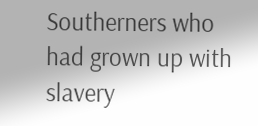Southerners who had grown up with slavery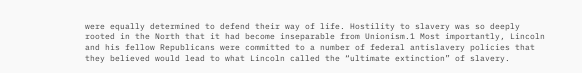were equally determined to defend their way of life. Hostility to slavery was so deeply rooted in the North that it had become inseparable from Unionism.1 Most importantly, Lincoln and his fellow Republicans were committed to a number of federal antislavery policies that they believed would lead to what Lincoln called the “ultimate extinction” of slavery.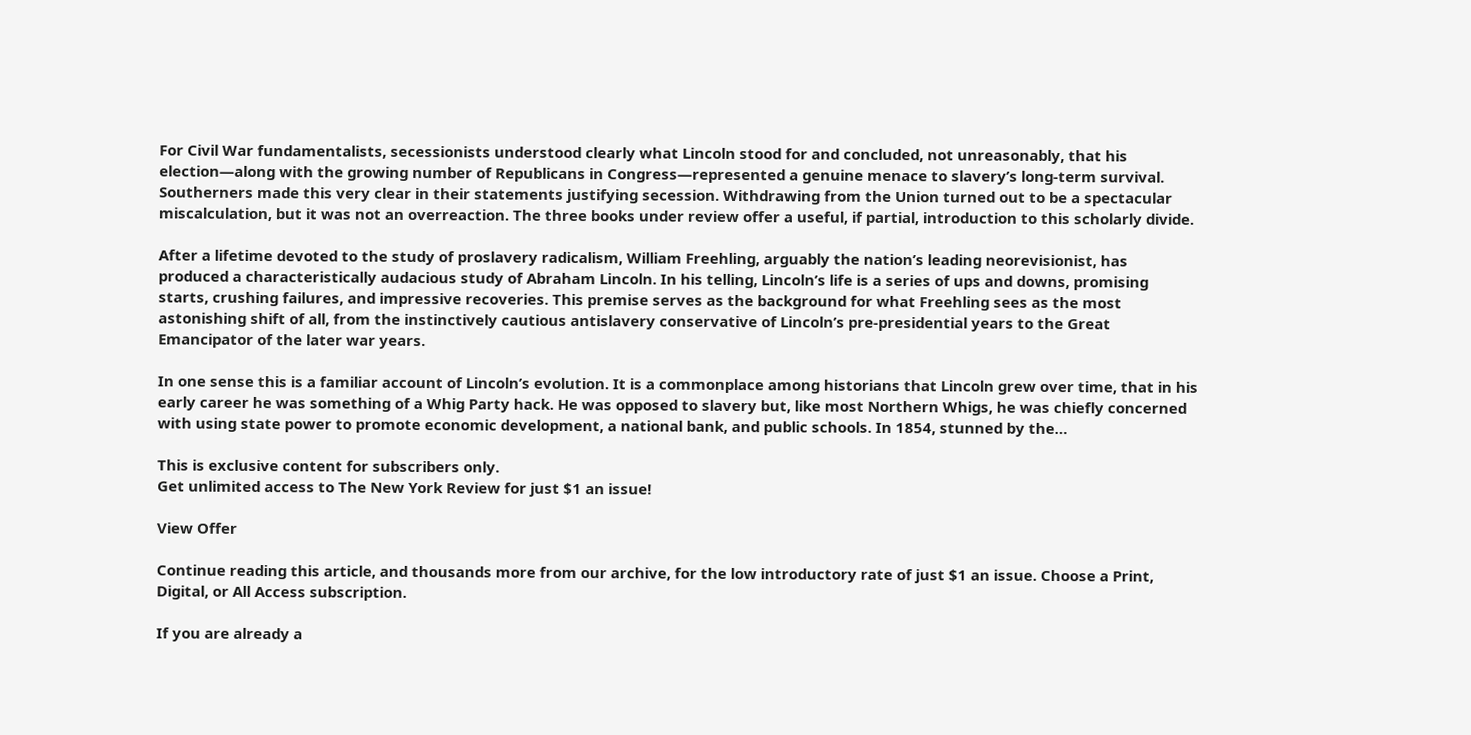For Civil War fundamentalists, secessionists understood clearly what Lincoln stood for and concluded, not unreasonably, that his election—along with the growing number of Republicans in Congress—represented a genuine menace to slavery’s long-term survival. Southerners made this very clear in their statements justifying secession. Withdrawing from the Union turned out to be a spectacular miscalculation, but it was not an overreaction. The three books under review offer a useful, if partial, introduction to this scholarly divide.

After a lifetime devoted to the study of proslavery radicalism, William Freehling, arguably the nation’s leading neorevisionist, has produced a characteristically audacious study of Abraham Lincoln. In his telling, Lincoln’s life is a series of ups and downs, promising starts, crushing failures, and impressive recoveries. This premise serves as the background for what Freehling sees as the most astonishing shift of all, from the instinctively cautious antislavery conservative of Lincoln’s pre-presidential years to the Great Emancipator of the later war years.

In one sense this is a familiar account of Lincoln’s evolution. It is a commonplace among historians that Lincoln grew over time, that in his early career he was something of a Whig Party hack. He was opposed to slavery but, like most Northern Whigs, he was chiefly concerned with using state power to promote economic development, a national bank, and public schools. In 1854, stunned by the…

This is exclusive content for subscribers only.
Get unlimited access to The New York Review for just $1 an issue!

View Offer

Continue reading this article, and thousands more from our archive, for the low introductory rate of just $1 an issue. Choose a Print, Digital, or All Access subscription.

If you are already a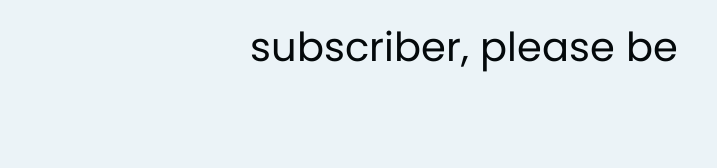subscriber, please be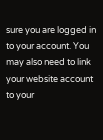sure you are logged in to your account. You may also need to link your website account to your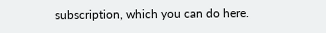subscription, which you can do here.